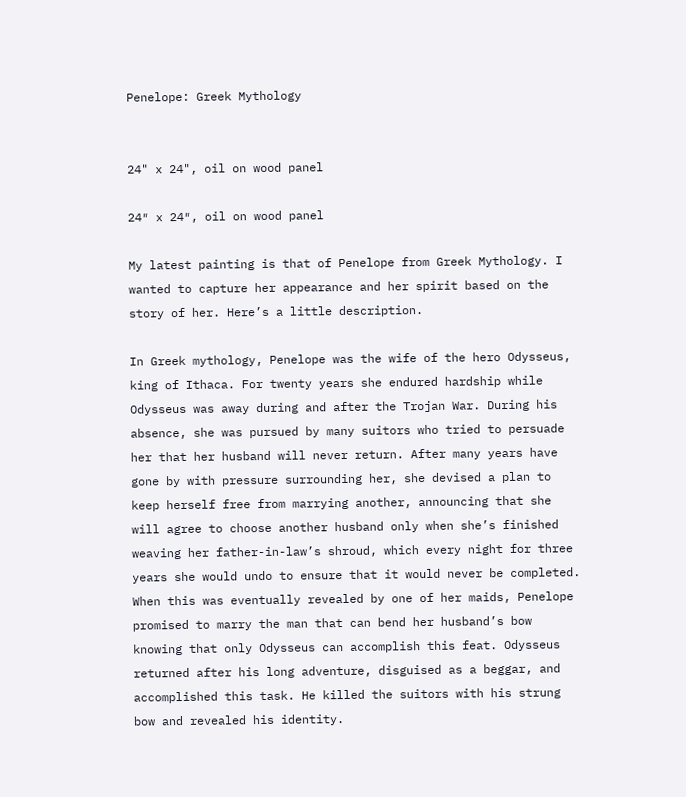Penelope: Greek Mythology


24" x 24", oil on wood panel

24″ x 24″, oil on wood panel

My latest painting is that of Penelope from Greek Mythology. I wanted to capture her appearance and her spirit based on the story of her. Here’s a little description.

In Greek mythology, Penelope was the wife of the hero Odysseus, king of Ithaca. For twenty years she endured hardship while Odysseus was away during and after the Trojan War. During his absence, she was pursued by many suitors who tried to persuade her that her husband will never return. After many years have gone by with pressure surrounding her, she devised a plan to keep herself free from marrying another, announcing that she will agree to choose another husband only when she’s finished weaving her father-in-law’s shroud, which every night for three years she would undo to ensure that it would never be completed. When this was eventually revealed by one of her maids, Penelope promised to marry the man that can bend her husband’s bow knowing that only Odysseus can accomplish this feat. Odysseus returned after his long adventure, disguised as a beggar, and accomplished this task. He killed the suitors with his strung bow and revealed his identity.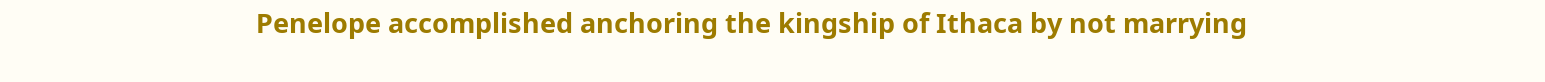Penelope accomplished anchoring the kingship of Ithaca by not marrying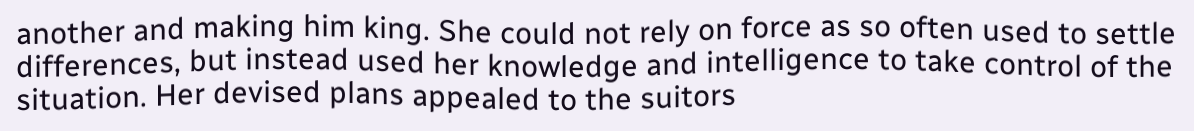another and making him king. She could not rely on force as so often used to settle differences, but instead used her knowledge and intelligence to take control of the situation. Her devised plans appealed to the suitors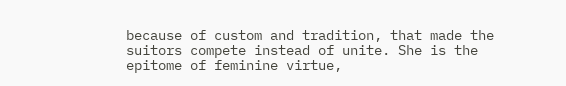because of custom and tradition, that made the suitors compete instead of unite. She is the epitome of feminine virtue,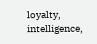loyalty, intelligence,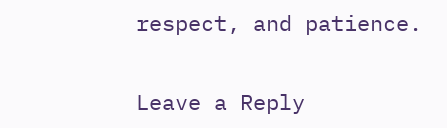respect, and patience.


Leave a Reply